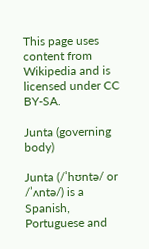This page uses content from Wikipedia and is licensed under CC BY-SA.

Junta (governing body)

Junta (/ˈhʊntə/ or /ˈʌntə/) is a Spanish, Portuguese and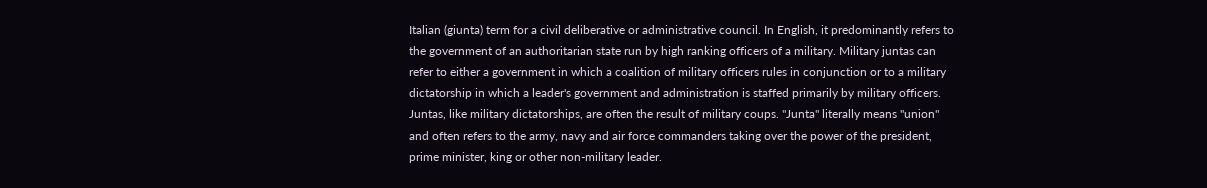Italian (giunta) term for a civil deliberative or administrative council. In English, it predominantly refers to the government of an authoritarian state run by high ranking officers of a military. Military juntas can refer to either a government in which a coalition of military officers rules in conjunction or to a military dictatorship in which a leader's government and administration is staffed primarily by military officers. Juntas, like military dictatorships, are often the result of military coups. "Junta" literally means "union" and often refers to the army, navy and air force commanders taking over the power of the president, prime minister, king or other non-military leader.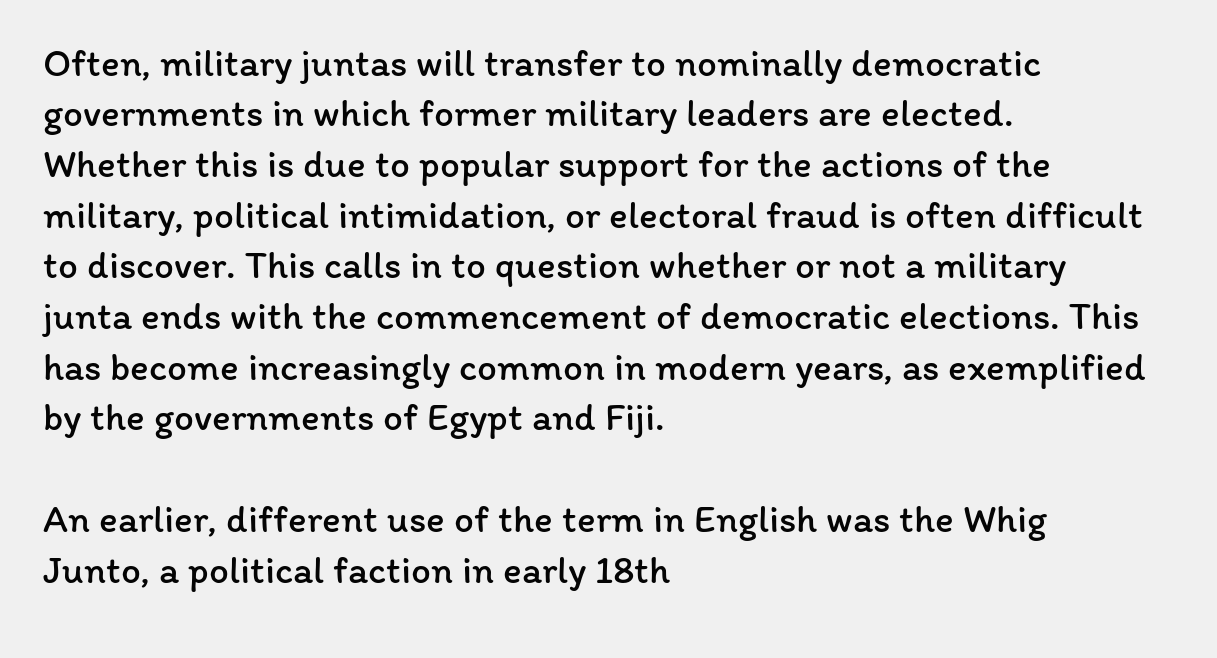Often, military juntas will transfer to nominally democratic governments in which former military leaders are elected. Whether this is due to popular support for the actions of the military, political intimidation, or electoral fraud is often difficult to discover. This calls in to question whether or not a military junta ends with the commencement of democratic elections. This has become increasingly common in modern years, as exemplified by the governments of Egypt and Fiji.

An earlier, different use of the term in English was the Whig Junto, a political faction in early 18th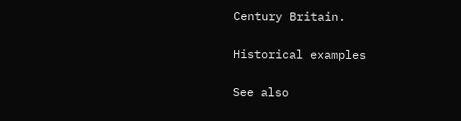Century Britain.

Historical examples

See also